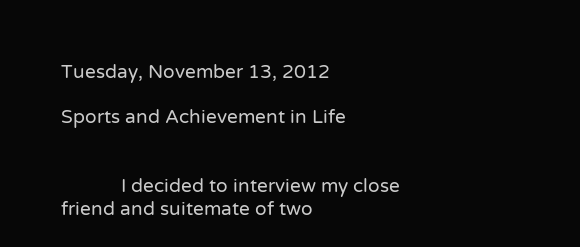Tuesday, November 13, 2012

Sports and Achievement in Life


            I decided to interview my close friend and suitemate of two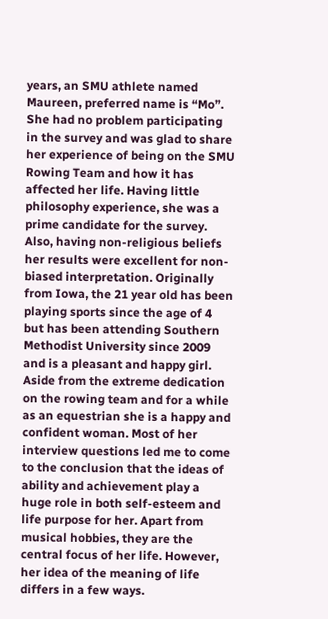years, an SMU athlete named Maureen, preferred name is “Mo”. She had no problem participating in the survey and was glad to share her experience of being on the SMU Rowing Team and how it has affected her life. Having little philosophy experience, she was a prime candidate for the survey. Also, having non-religious beliefs her results were excellent for non-biased interpretation. Originally from Iowa, the 21 year old has been playing sports since the age of 4 but has been attending Southern Methodist University since 2009 and is a pleasant and happy girl. Aside from the extreme dedication on the rowing team and for a while as an equestrian she is a happy and confident woman. Most of her interview questions led me to come to the conclusion that the ideas of ability and achievement play a huge role in both self-esteem and life purpose for her. Apart from musical hobbies, they are the central focus of her life. However, her idea of the meaning of life differs in a few ways.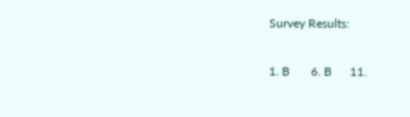Survey Results:

1. B       6. B      11.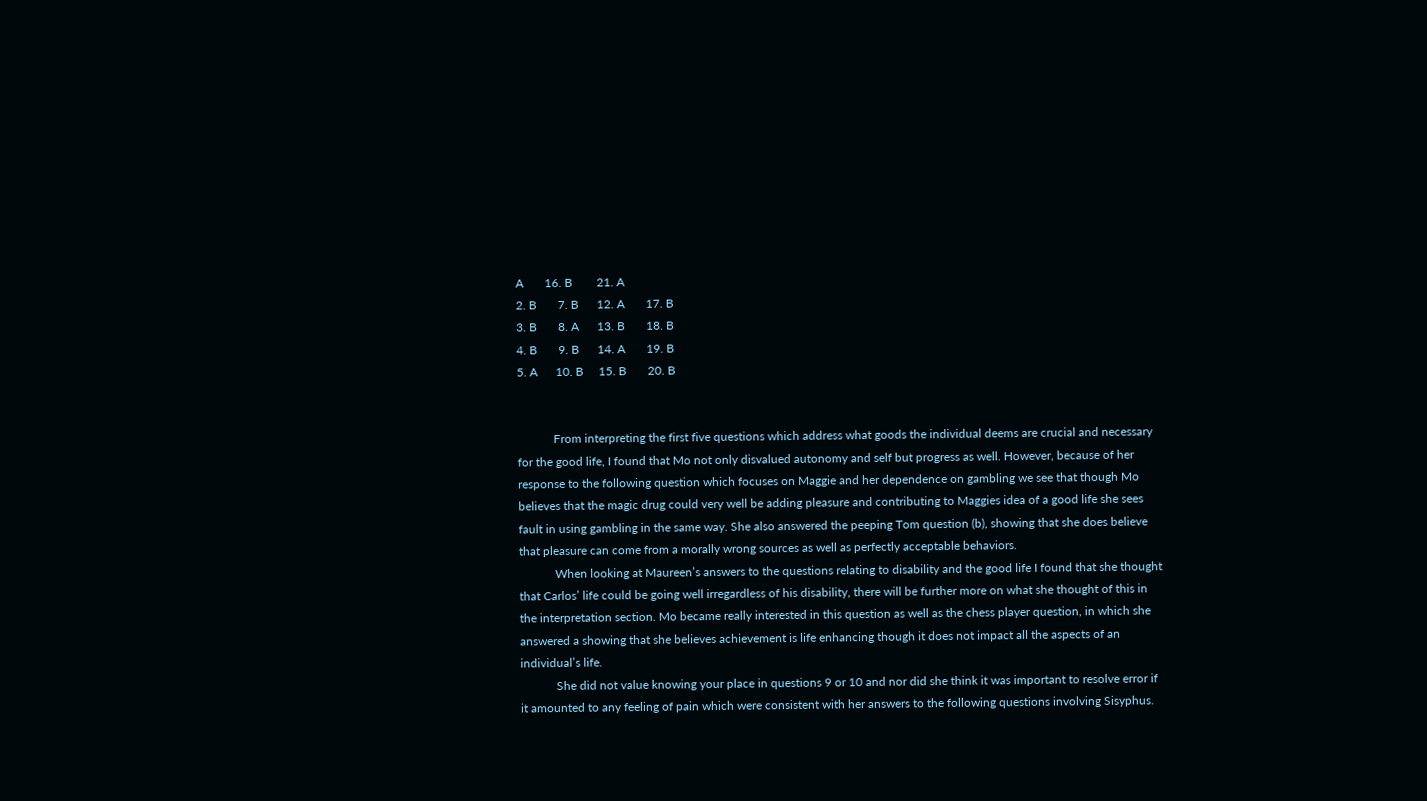A       16. B        21. A
2. B       7. B      12. A       17. B
3. B       8. A      13. B       18. B
4. B       9. B      14. A       19. B
5. A      10. B     15. B       20. B


            From interpreting the first five questions which address what goods the individual deems are crucial and necessary for the good life, I found that Mo not only disvalued autonomy and self but progress as well. However, because of her response to the following question which focuses on Maggie and her dependence on gambling we see that though Mo believes that the magic drug could very well be adding pleasure and contributing to Maggies idea of a good life she sees fault in using gambling in the same way. She also answered the peeping Tom question (b), showing that she does believe that pleasure can come from a morally wrong sources as well as perfectly acceptable behaviors.
            When looking at Maureen’s answers to the questions relating to disability and the good life I found that she thought that Carlos’ life could be going well irregardless of his disability, there will be further more on what she thought of this in the interpretation section. Mo became really interested in this question as well as the chess player question, in which she answered a showing that she believes achievement is life enhancing though it does not impact all the aspects of an individual’s life.
            She did not value knowing your place in questions 9 or 10 and nor did she think it was important to resolve error if it amounted to any feeling of pain which were consistent with her answers to the following questions involving Sisyphus.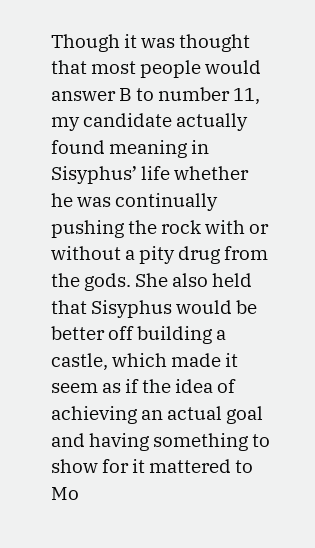Though it was thought that most people would answer B to number 11, my candidate actually found meaning in Sisyphus’ life whether he was continually pushing the rock with or without a pity drug from the gods. She also held that Sisyphus would be better off building a castle, which made it seem as if the idea of achieving an actual goal and having something to show for it mattered to Mo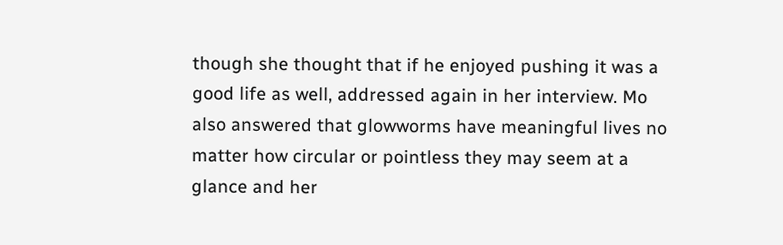though she thought that if he enjoyed pushing it was a good life as well, addressed again in her interview. Mo also answered that glowworms have meaningful lives no matter how circular or pointless they may seem at a glance and her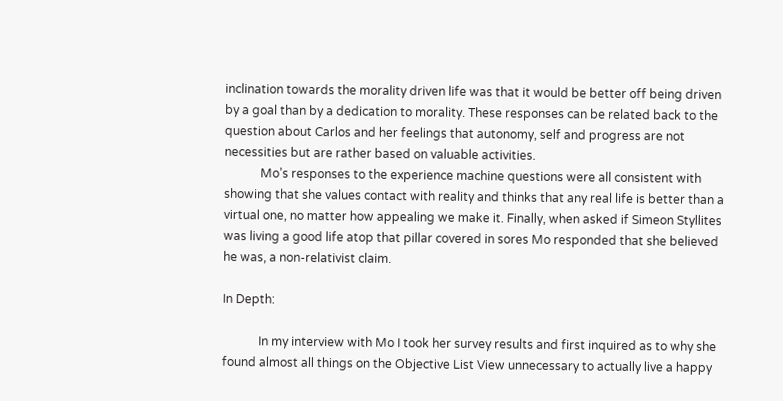inclination towards the morality driven life was that it would be better off being driven by a goal than by a dedication to morality. These responses can be related back to the question about Carlos and her feelings that autonomy, self and progress are not necessities but are rather based on valuable activities.
            Mo’s responses to the experience machine questions were all consistent with showing that she values contact with reality and thinks that any real life is better than a virtual one, no matter how appealing we make it. Finally, when asked if Simeon Styllites was living a good life atop that pillar covered in sores Mo responded that she believed he was, a non-relativist claim.

In Depth:

            In my interview with Mo I took her survey results and first inquired as to why she found almost all things on the Objective List View unnecessary to actually live a happy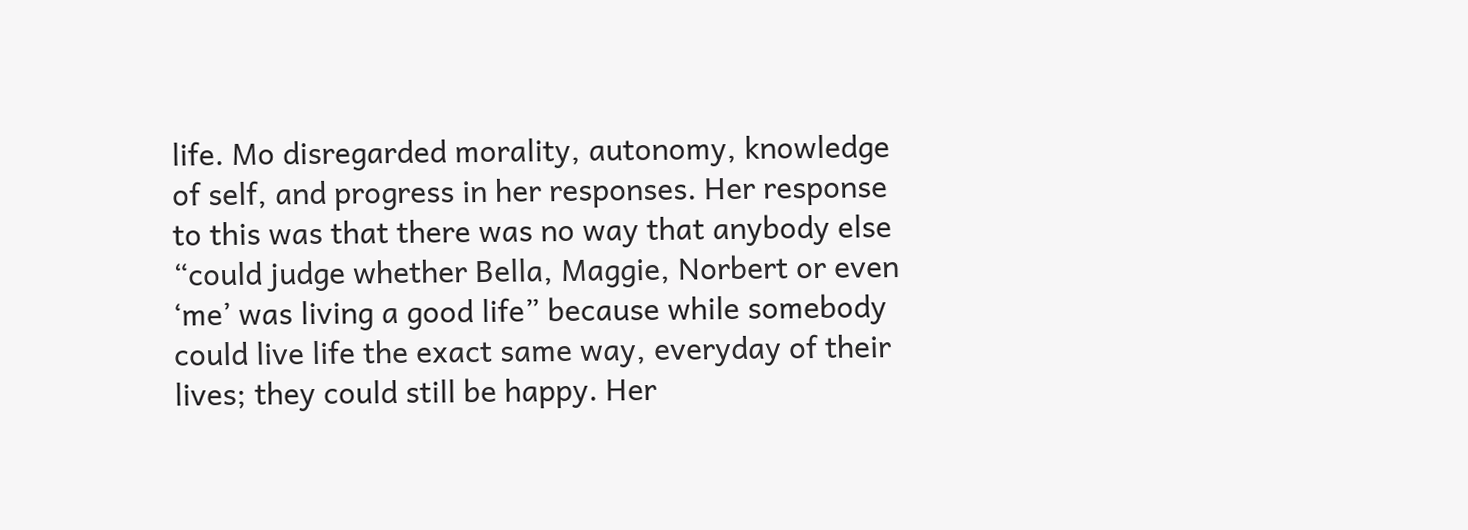life. Mo disregarded morality, autonomy, knowledge of self, and progress in her responses. Her response to this was that there was no way that anybody else “could judge whether Bella, Maggie, Norbert or even ‘me’ was living a good life” because while somebody could live life the exact same way, everyday of their lives; they could still be happy. Her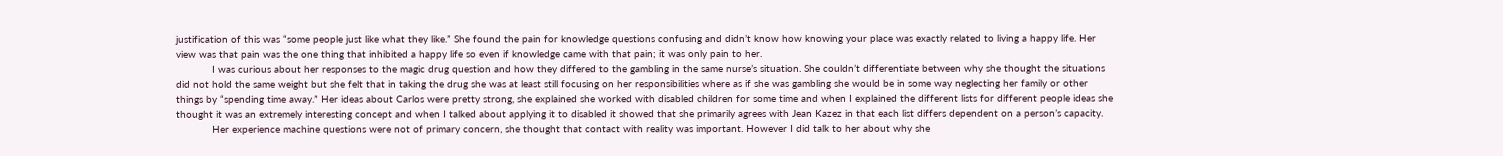justification of this was “some people just like what they like.” She found the pain for knowledge questions confusing and didn’t know how knowing your place was exactly related to living a happy life. Her view was that pain was the one thing that inhibited a happy life so even if knowledge came with that pain; it was only pain to her.
            I was curious about her responses to the magic drug question and how they differed to the gambling in the same nurse’s situation. She couldn’t differentiate between why she thought the situations did not hold the same weight but she felt that in taking the drug she was at least still focusing on her responsibilities where as if she was gambling she would be in some way neglecting her family or other things by “spending time away.” Her ideas about Carlos were pretty strong, she explained she worked with disabled children for some time and when I explained the different lists for different people ideas she thought it was an extremely interesting concept and when I talked about applying it to disabled it showed that she primarily agrees with Jean Kazez in that each list differs dependent on a person’s capacity.
            Her experience machine questions were not of primary concern, she thought that contact with reality was important. However I did talk to her about why she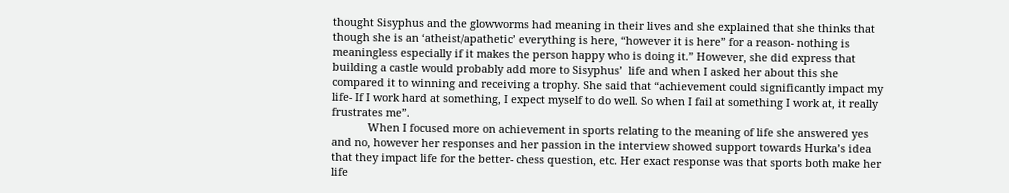thought Sisyphus and the glowworms had meaning in their lives and she explained that she thinks that though she is an ‘atheist/apathetic’ everything is here, “however it is here” for a reason- nothing is meaningless especially if it makes the person happy who is doing it.” However, she did express that building a castle would probably add more to Sisyphus’  life and when I asked her about this she compared it to winning and receiving a trophy. She said that “achievement could significantly impact my life- If I work hard at something, I expect myself to do well. So when I fail at something I work at, it really frustrates me”.
            When I focused more on achievement in sports relating to the meaning of life she answered yes and no, however her responses and her passion in the interview showed support towards Hurka’s idea that they impact life for the better- chess question, etc. Her exact response was that sports both make her life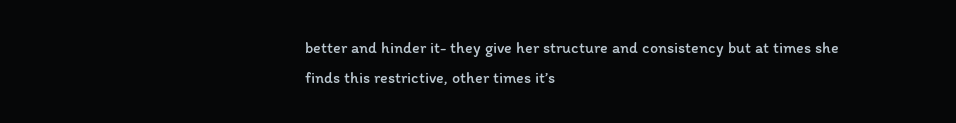better and hinder it- they give her structure and consistency but at times she finds this restrictive, other times it’s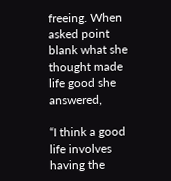freeing. When asked point blank what she thought made life good she answered,

“I think a good life involves having the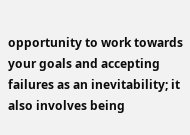opportunity to work towards your goals and accepting failures as an inevitability; it also involves being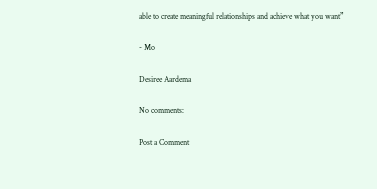able to create meaningful relationships and achieve what you want”

- Mo

Desiree Aardema

No comments:

Post a Comment